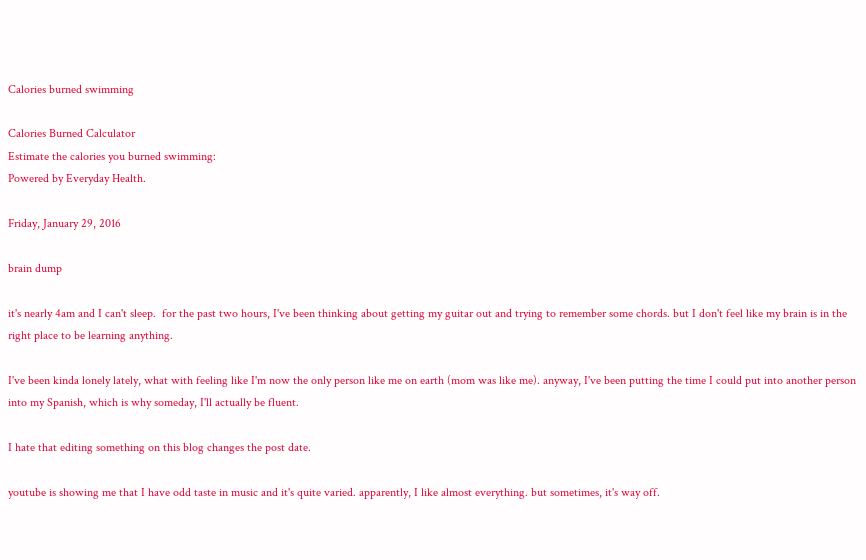Calories burned swimming

Calories Burned Calculator
Estimate the calories you burned swimming:
Powered by Everyday Health.

Friday, January 29, 2016

brain dump

it's nearly 4am and I can't sleep.  for the past two hours, I've been thinking about getting my guitar out and trying to remember some chords. but I don't feel like my brain is in the right place to be learning anything.

I've been kinda lonely lately, what with feeling like I'm now the only person like me on earth (mom was like me). anyway, I've been putting the time I could put into another person into my Spanish, which is why someday, I'll actually be fluent.

I hate that editing something on this blog changes the post date.

youtube is showing me that I have odd taste in music and it's quite varied. apparently, I like almost everything. but sometimes, it's way off.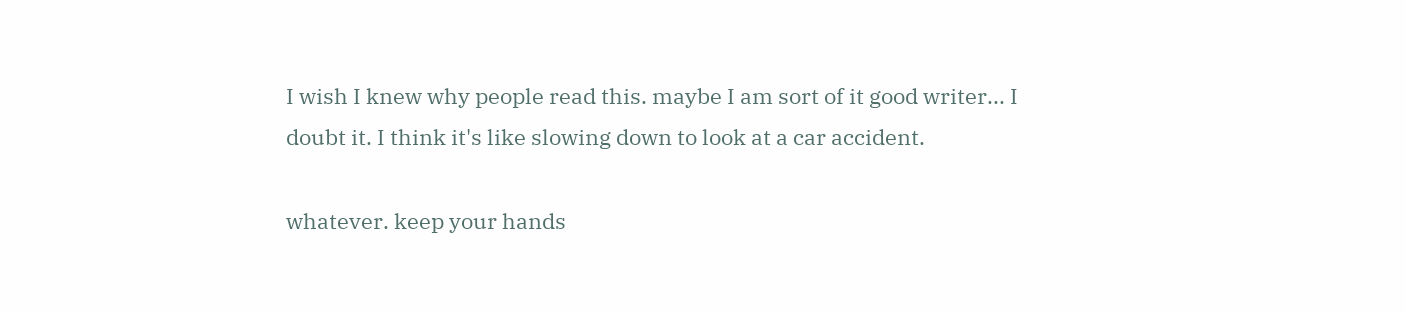I wish I knew why people read this. maybe I am sort of it good writer... I doubt it. I think it's like slowing down to look at a car accident.

whatever. keep your hands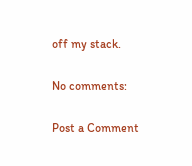off my stack.

No comments:

Post a Comment